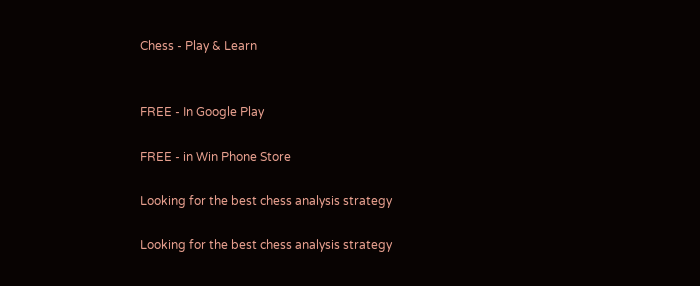Chess - Play & Learn


FREE - In Google Play

FREE - in Win Phone Store

Looking for the best chess analysis strategy

Looking for the best chess analysis strategy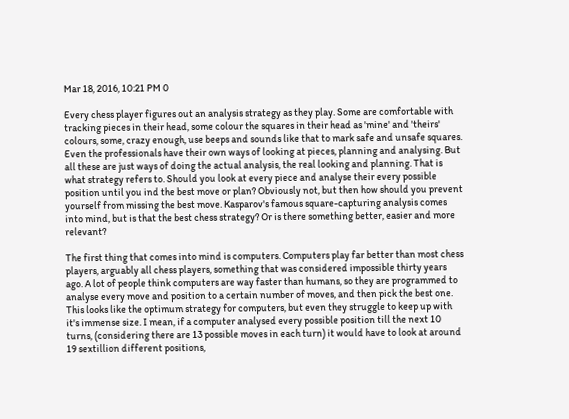Mar 18, 2016, 10:21 PM 0

Every chess player figures out an analysis strategy as they play. Some are comfortable with tracking pieces in their head, some colour the squares in their head as 'mine' and 'theirs' colours, some, crazy enough, use beeps and sounds like that to mark safe and unsafe squares. Even the professionals have their own ways of looking at pieces, planning and analysing. But all these are just ways of doing the actual analysis, the real looking and planning. That is what strategy refers to. Should you look at every piece and analyse their every possible position until you ind the best move or plan? Obviously not, but then how should you prevent yourself from missing the best move. Kasparov's famous square-capturing analysis comes into mind, but is that the best chess strategy? Or is there something better, easier and more relevant?

The first thing that comes into mind is computers. Computers play far better than most chess players, arguably all chess players, something that was considered impossible thirty years ago. A lot of people think computers are way faster than humans, so they are programmed to analyse every move and position to a certain number of moves, and then pick the best one. This looks like the optimum strategy for computers, but even they struggle to keep up with it's immense size. I mean, if a computer analysed every possible position till the next 10 turns, (considering there are 13 possible moves in each turn) it would have to look at around 19 sextillion different positions,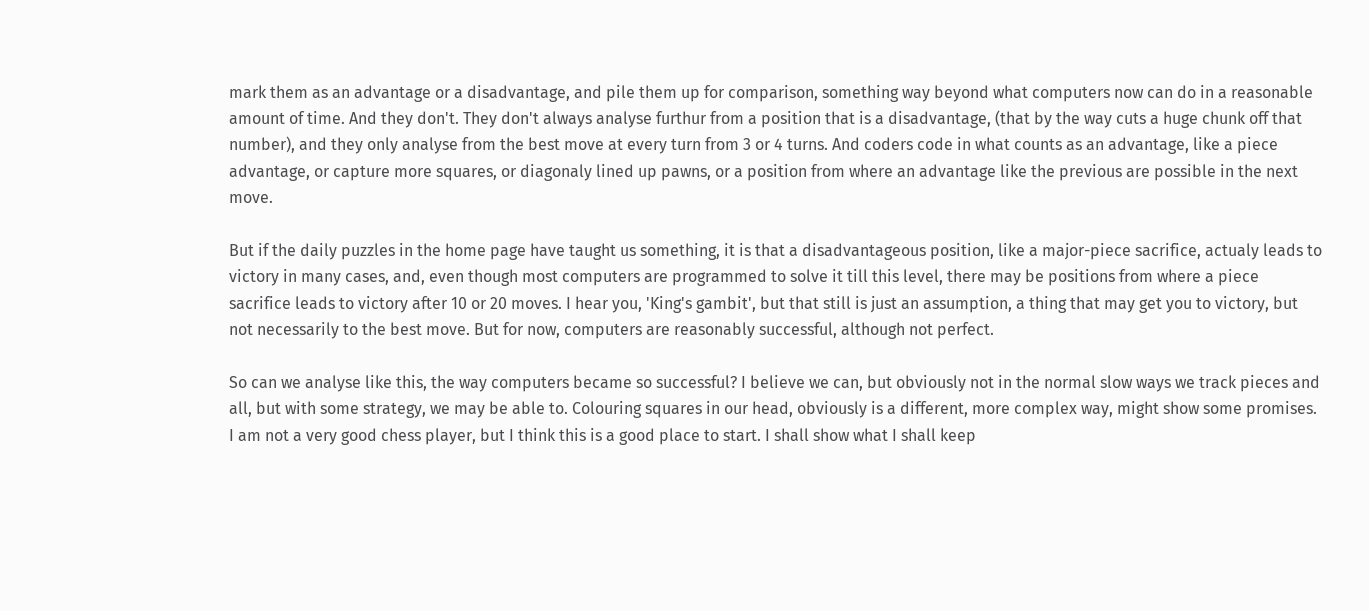mark them as an advantage or a disadvantage, and pile them up for comparison, something way beyond what computers now can do in a reasonable amount of time. And they don't. They don't always analyse furthur from a position that is a disadvantage, (that by the way cuts a huge chunk off that number), and they only analyse from the best move at every turn from 3 or 4 turns. And coders code in what counts as an advantage, like a piece advantage, or capture more squares, or diagonaly lined up pawns, or a position from where an advantage like the previous are possible in the next move.

But if the daily puzzles in the home page have taught us something, it is that a disadvantageous position, like a major-piece sacrifice, actualy leads to victory in many cases, and, even though most computers are programmed to solve it till this level, there may be positions from where a piece sacrifice leads to victory after 10 or 20 moves. I hear you, 'King's gambit', but that still is just an assumption, a thing that may get you to victory, but not necessarily to the best move. But for now, computers are reasonably successful, although not perfect.

So can we analyse like this, the way computers became so successful? I believe we can, but obviously not in the normal slow ways we track pieces and all, but with some strategy, we may be able to. Colouring squares in our head, obviously is a different, more complex way, might show some promises. I am not a very good chess player, but I think this is a good place to start. I shall show what I shall keep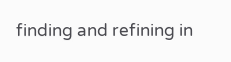finding and refining in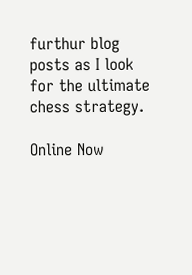furthur blog posts as I look for the ultimate chess strategy.

Online Now